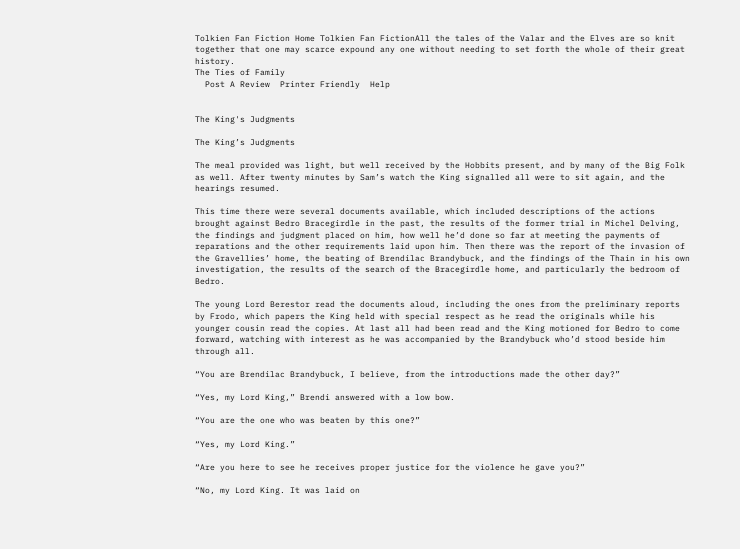Tolkien Fan Fiction Home Tolkien Fan FictionAll the tales of the Valar and the Elves are so knit together that one may scarce expound any one without needing to set forth the whole of their great history.
The Ties of Family
  Post A Review  Printer Friendly  Help


The King's Judgments

The King’s Judgments

The meal provided was light, but well received by the Hobbits present, and by many of the Big Folk as well. After twenty minutes by Sam’s watch the King signalled all were to sit again, and the hearings resumed.

This time there were several documents available, which included descriptions of the actions brought against Bedro Bracegirdle in the past, the results of the former trial in Michel Delving, the findings and judgment placed on him, how well he’d done so far at meeting the payments of reparations and the other requirements laid upon him. Then there was the report of the invasion of the Gravellies’ home, the beating of Brendilac Brandybuck, and the findings of the Thain in his own investigation, the results of the search of the Bracegirdle home, and particularly the bedroom of Bedro.

The young Lord Berestor read the documents aloud, including the ones from the preliminary reports by Frodo, which papers the King held with special respect as he read the originals while his younger cousin read the copies. At last all had been read and the King motioned for Bedro to come forward, watching with interest as he was accompanied by the Brandybuck who’d stood beside him through all.

“You are Brendilac Brandybuck, I believe, from the introductions made the other day?”

“Yes, my Lord King,” Brendi answered with a low bow.

“You are the one who was beaten by this one?”

“Yes, my Lord King.”

“Are you here to see he receives proper justice for the violence he gave you?”

“No, my Lord King. It was laid on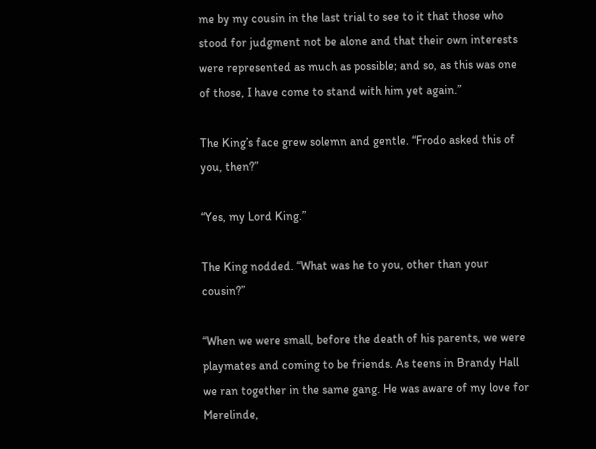me by my cousin in the last trial to see to it that those who stood for judgment not be alone and that their own interests were represented as much as possible; and so, as this was one of those, I have come to stand with him yet again.”

The King’s face grew solemn and gentle. “Frodo asked this of you, then?”

“Yes, my Lord King.”

The King nodded. “What was he to you, other than your cousin?”

“When we were small, before the death of his parents, we were playmates and coming to be friends. As teens in Brandy Hall we ran together in the same gang. He was aware of my love for Merelinde,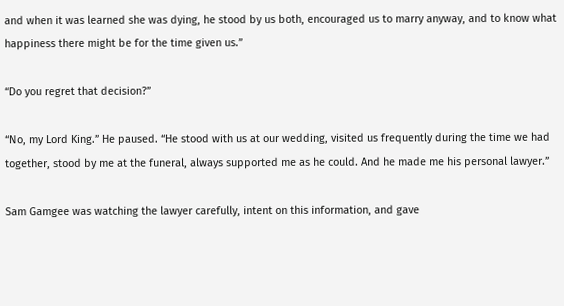and when it was learned she was dying, he stood by us both, encouraged us to marry anyway, and to know what happiness there might be for the time given us.”

“Do you regret that decision?”

“No, my Lord King.” He paused. “He stood with us at our wedding, visited us frequently during the time we had together, stood by me at the funeral, always supported me as he could. And he made me his personal lawyer.”

Sam Gamgee was watching the lawyer carefully, intent on this information, and gave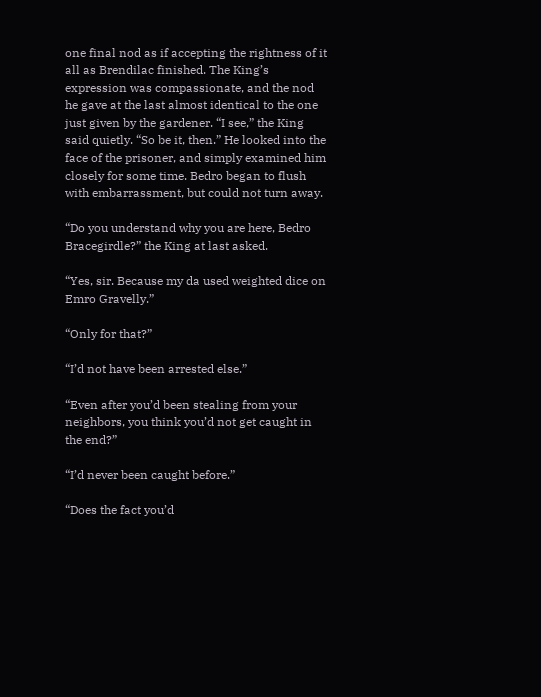one final nod as if accepting the rightness of it all as Brendilac finished. The King’s expression was compassionate, and the nod he gave at the last almost identical to the one just given by the gardener. “I see,” the King said quietly. “So be it, then.” He looked into the face of the prisoner, and simply examined him closely for some time. Bedro began to flush with embarrassment, but could not turn away.

“Do you understand why you are here, Bedro Bracegirdle?” the King at last asked.

“Yes, sir. Because my da used weighted dice on Emro Gravelly.”

“Only for that?”

“I’d not have been arrested else.”

“Even after you’d been stealing from your neighbors, you think you’d not get caught in the end?”

“I’d never been caught before.”

“Does the fact you’d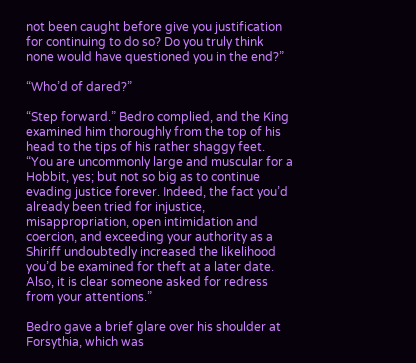not been caught before give you justification for continuing to do so? Do you truly think none would have questioned you in the end?”

“Who’d of dared?”

“Step forward.” Bedro complied, and the King examined him thoroughly from the top of his head to the tips of his rather shaggy feet. “You are uncommonly large and muscular for a Hobbit, yes; but not so big as to continue evading justice forever. Indeed, the fact you’d already been tried for injustice, misappropriation, open intimidation and coercion, and exceeding your authority as a Shiriff undoubtedly increased the likelihood you’d be examined for theft at a later date. Also, it is clear someone asked for redress from your attentions.”

Bedro gave a brief glare over his shoulder at Forsythia, which was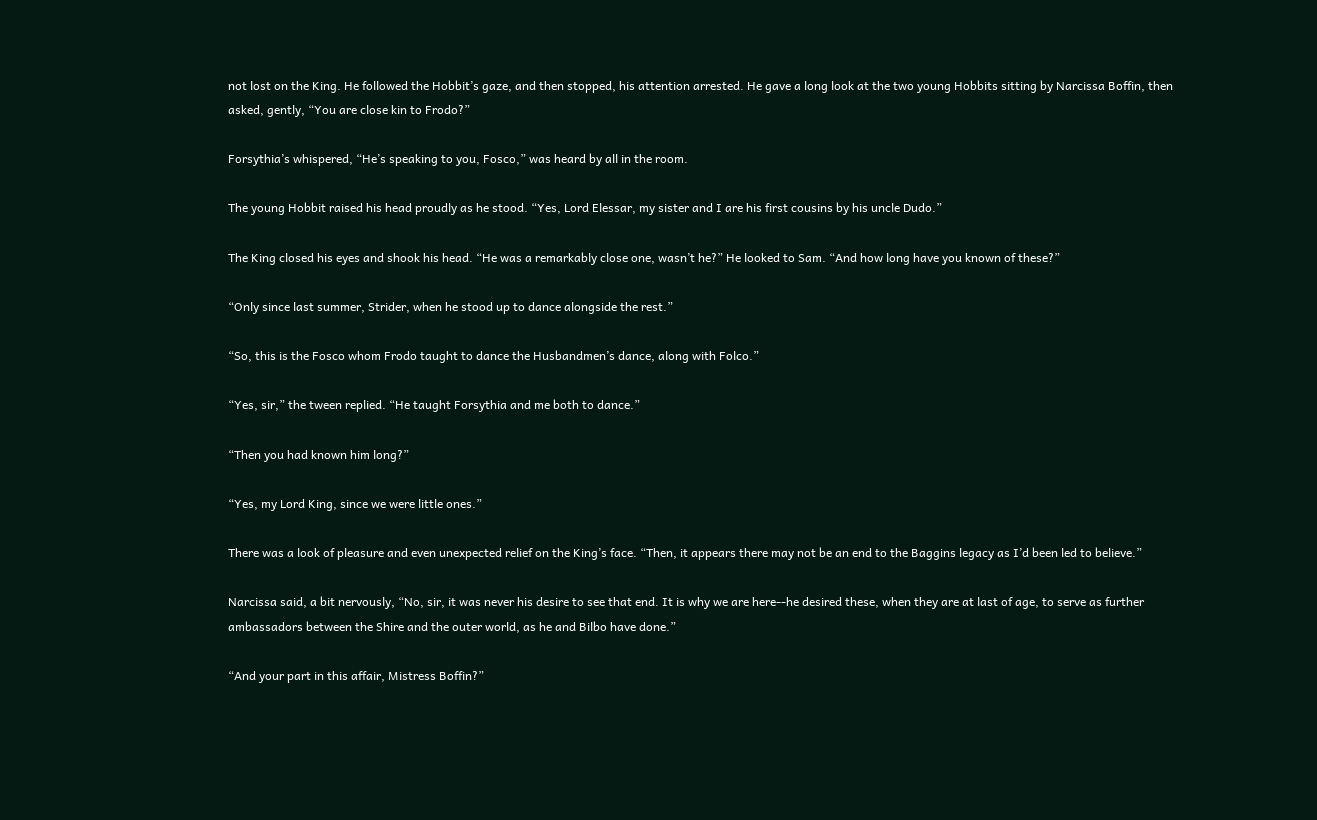not lost on the King. He followed the Hobbit’s gaze, and then stopped, his attention arrested. He gave a long look at the two young Hobbits sitting by Narcissa Boffin, then asked, gently, “You are close kin to Frodo?”

Forsythia’s whispered, “He’s speaking to you, Fosco,” was heard by all in the room.

The young Hobbit raised his head proudly as he stood. “Yes, Lord Elessar, my sister and I are his first cousins by his uncle Dudo.”

The King closed his eyes and shook his head. “He was a remarkably close one, wasn’t he?” He looked to Sam. “And how long have you known of these?”

“Only since last summer, Strider, when he stood up to dance alongside the rest.”

“So, this is the Fosco whom Frodo taught to dance the Husbandmen’s dance, along with Folco.”

“Yes, sir,” the tween replied. “He taught Forsythia and me both to dance.”

“Then you had known him long?”

“Yes, my Lord King, since we were little ones.”

There was a look of pleasure and even unexpected relief on the King’s face. “Then, it appears there may not be an end to the Baggins legacy as I’d been led to believe.”

Narcissa said, a bit nervously, “No, sir, it was never his desire to see that end. It is why we are here--he desired these, when they are at last of age, to serve as further ambassadors between the Shire and the outer world, as he and Bilbo have done.”

“And your part in this affair, Mistress Boffin?”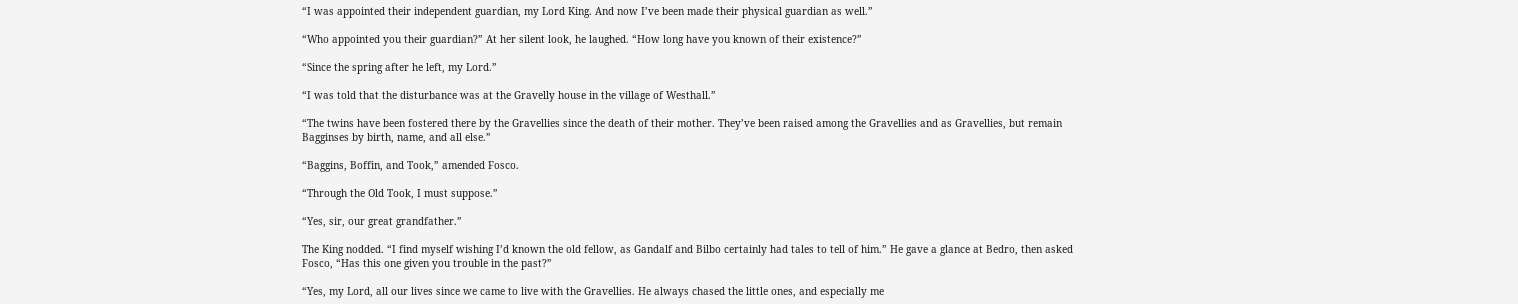“I was appointed their independent guardian, my Lord King. And now I’ve been made their physical guardian as well.”

“Who appointed you their guardian?” At her silent look, he laughed. “How long have you known of their existence?”

“Since the spring after he left, my Lord.”

“I was told that the disturbance was at the Gravelly house in the village of Westhall.”

“The twins have been fostered there by the Gravellies since the death of their mother. They’ve been raised among the Gravellies and as Gravellies, but remain Bagginses by birth, name, and all else.”

“Baggins, Boffin, and Took,” amended Fosco.

“Through the Old Took, I must suppose.”

“Yes, sir, our great grandfather.”

The King nodded. “I find myself wishing I’d known the old fellow, as Gandalf and Bilbo certainly had tales to tell of him.” He gave a glance at Bedro, then asked Fosco, “Has this one given you trouble in the past?”

“Yes, my Lord, all our lives since we came to live with the Gravellies. He always chased the little ones, and especially me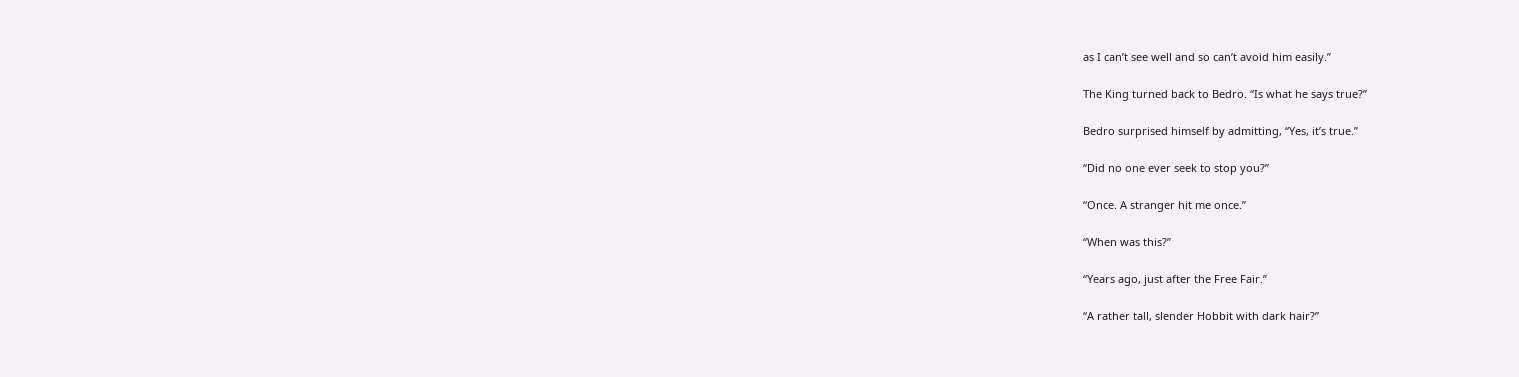as I can’t see well and so can’t avoid him easily.”

The King turned back to Bedro. “Is what he says true?”

Bedro surprised himself by admitting, “Yes, it’s true.”

“Did no one ever seek to stop you?”

“Once. A stranger hit me once.”

“When was this?”

“Years ago, just after the Free Fair.”

“A rather tall, slender Hobbit with dark hair?”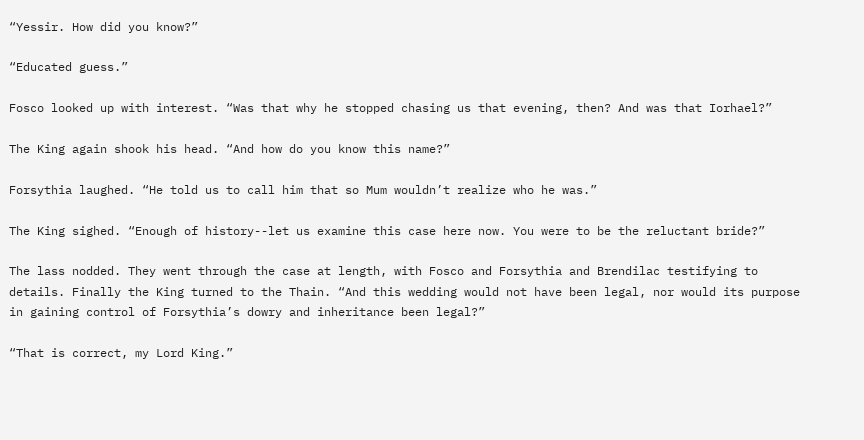“Yessir. How did you know?”

“Educated guess.”

Fosco looked up with interest. “Was that why he stopped chasing us that evening, then? And was that Iorhael?”

The King again shook his head. “And how do you know this name?”

Forsythia laughed. “He told us to call him that so Mum wouldn’t realize who he was.”

The King sighed. “Enough of history--let us examine this case here now. You were to be the reluctant bride?”

The lass nodded. They went through the case at length, with Fosco and Forsythia and Brendilac testifying to details. Finally the King turned to the Thain. “And this wedding would not have been legal, nor would its purpose in gaining control of Forsythia’s dowry and inheritance been legal?”

“That is correct, my Lord King.”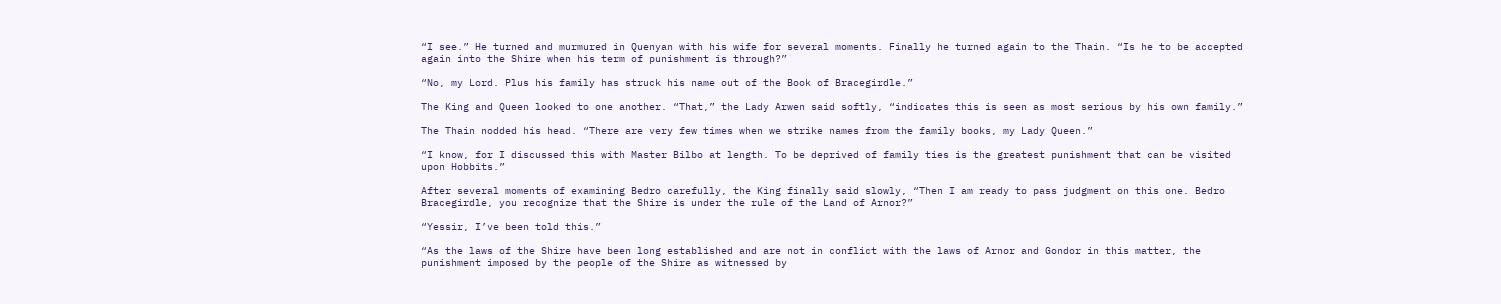“I see.” He turned and murmured in Quenyan with his wife for several moments. Finally he turned again to the Thain. “Is he to be accepted again into the Shire when his term of punishment is through?”

“No, my Lord. Plus his family has struck his name out of the Book of Bracegirdle.”

The King and Queen looked to one another. “That,” the Lady Arwen said softly, “indicates this is seen as most serious by his own family.”

The Thain nodded his head. “There are very few times when we strike names from the family books, my Lady Queen.”

“I know, for I discussed this with Master Bilbo at length. To be deprived of family ties is the greatest punishment that can be visited upon Hobbits.”

After several moments of examining Bedro carefully, the King finally said slowly, “Then I am ready to pass judgment on this one. Bedro Bracegirdle, you recognize that the Shire is under the rule of the Land of Arnor?”

“Yessir, I’ve been told this.”

“As the laws of the Shire have been long established and are not in conflict with the laws of Arnor and Gondor in this matter, the punishment imposed by the people of the Shire as witnessed by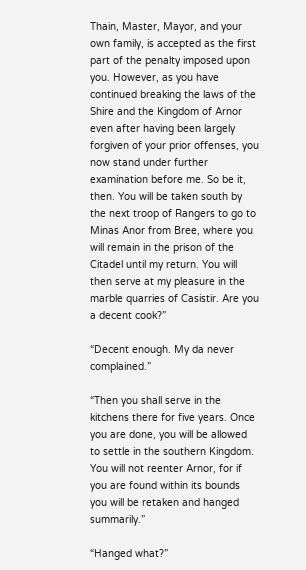Thain, Master, Mayor, and your own family, is accepted as the first part of the penalty imposed upon you. However, as you have continued breaking the laws of the Shire and the Kingdom of Arnor even after having been largely forgiven of your prior offenses, you now stand under further examination before me. So be it, then. You will be taken south by the next troop of Rangers to go to Minas Anor from Bree, where you will remain in the prison of the Citadel until my return. You will then serve at my pleasure in the marble quarries of Casistir. Are you a decent cook?”

“Decent enough. My da never complained.”

“Then you shall serve in the kitchens there for five years. Once you are done, you will be allowed to settle in the southern Kingdom. You will not reenter Arnor, for if you are found within its bounds you will be retaken and hanged summarily.”

“Hanged what?”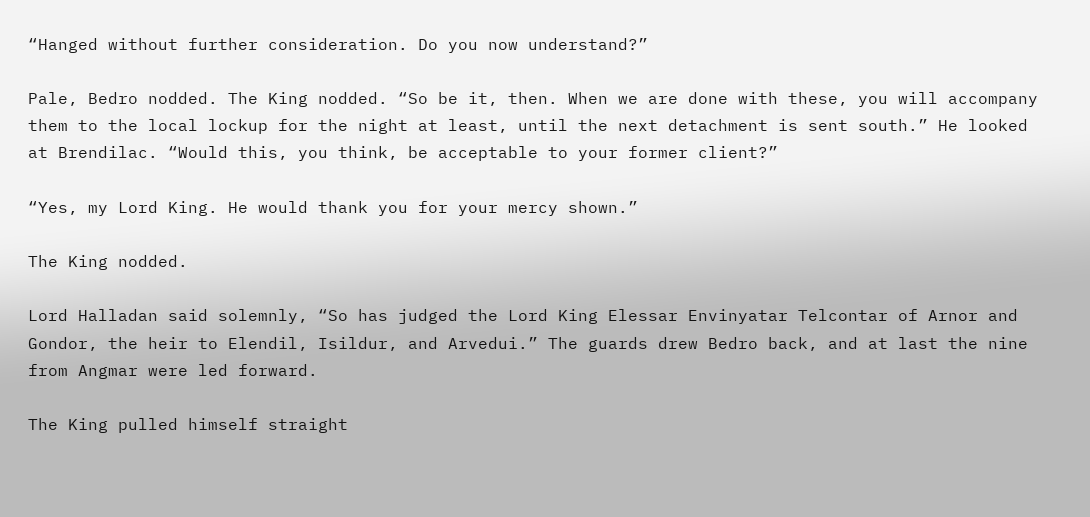“Hanged without further consideration. Do you now understand?”

Pale, Bedro nodded. The King nodded. “So be it, then. When we are done with these, you will accompany them to the local lockup for the night at least, until the next detachment is sent south.” He looked at Brendilac. “Would this, you think, be acceptable to your former client?”

“Yes, my Lord King. He would thank you for your mercy shown.”

The King nodded.

Lord Halladan said solemnly, “So has judged the Lord King Elessar Envinyatar Telcontar of Arnor and Gondor, the heir to Elendil, Isildur, and Arvedui.” The guards drew Bedro back, and at last the nine from Angmar were led forward.

The King pulled himself straight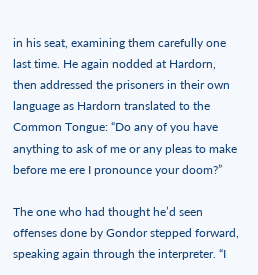in his seat, examining them carefully one last time. He again nodded at Hardorn, then addressed the prisoners in their own language as Hardorn translated to the Common Tongue: “Do any of you have anything to ask of me or any pleas to make before me ere I pronounce your doom?”

The one who had thought he’d seen offenses done by Gondor stepped forward, speaking again through the interpreter. “I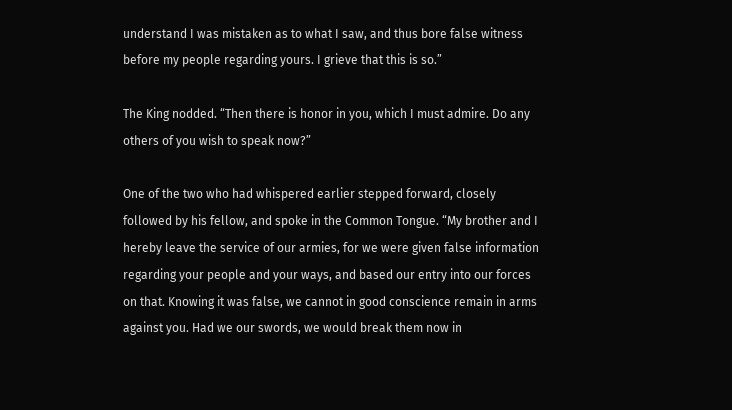understand I was mistaken as to what I saw, and thus bore false witness before my people regarding yours. I grieve that this is so.”

The King nodded. “Then there is honor in you, which I must admire. Do any others of you wish to speak now?”

One of the two who had whispered earlier stepped forward, closely followed by his fellow, and spoke in the Common Tongue. “My brother and I hereby leave the service of our armies, for we were given false information regarding your people and your ways, and based our entry into our forces on that. Knowing it was false, we cannot in good conscience remain in arms against you. Had we our swords, we would break them now in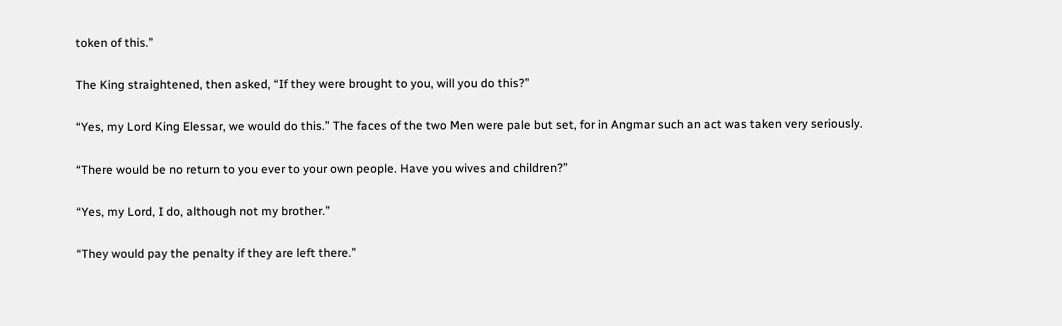token of this.”

The King straightened, then asked, “If they were brought to you, will you do this?”

“Yes, my Lord King Elessar, we would do this.” The faces of the two Men were pale but set, for in Angmar such an act was taken very seriously.

“There would be no return to you ever to your own people. Have you wives and children?”

“Yes, my Lord, I do, although not my brother.”

“They would pay the penalty if they are left there.”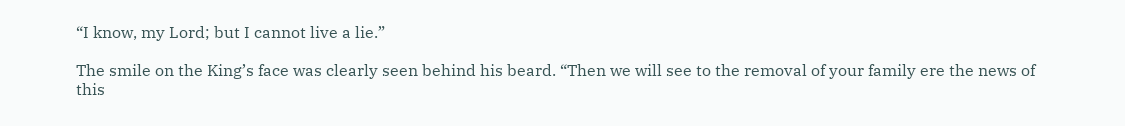“I know, my Lord; but I cannot live a lie.”

The smile on the King’s face was clearly seen behind his beard. “Then we will see to the removal of your family ere the news of this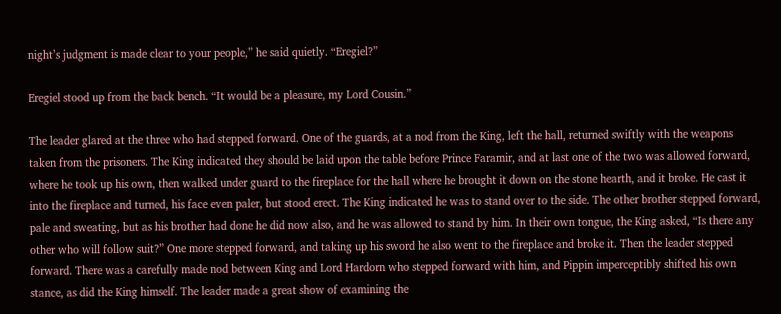night’s judgment is made clear to your people,” he said quietly. “Eregiel?”

Eregiel stood up from the back bench. “It would be a pleasure, my Lord Cousin.”

The leader glared at the three who had stepped forward. One of the guards, at a nod from the King, left the hall, returned swiftly with the weapons taken from the prisoners. The King indicated they should be laid upon the table before Prince Faramir, and at last one of the two was allowed forward, where he took up his own, then walked under guard to the fireplace for the hall where he brought it down on the stone hearth, and it broke. He cast it into the fireplace and turned, his face even paler, but stood erect. The King indicated he was to stand over to the side. The other brother stepped forward, pale and sweating, but as his brother had done he did now also, and he was allowed to stand by him. In their own tongue, the King asked, “Is there any other who will follow suit?” One more stepped forward, and taking up his sword he also went to the fireplace and broke it. Then the leader stepped forward. There was a carefully made nod between King and Lord Hardorn who stepped forward with him, and Pippin imperceptibly shifted his own stance, as did the King himself. The leader made a great show of examining the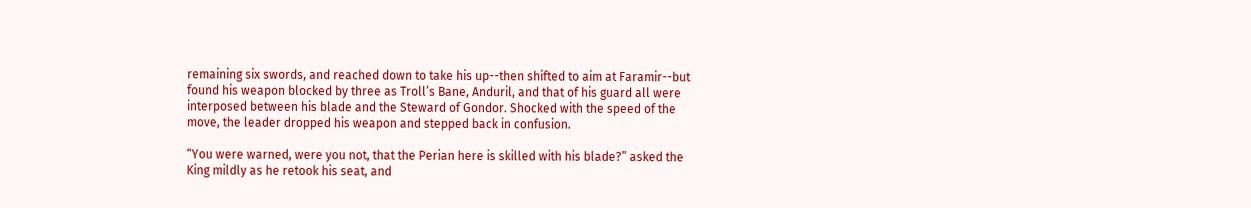remaining six swords, and reached down to take his up--then shifted to aim at Faramir--but found his weapon blocked by three as Troll’s Bane, Anduril, and that of his guard all were interposed between his blade and the Steward of Gondor. Shocked with the speed of the move, the leader dropped his weapon and stepped back in confusion.

“You were warned, were you not, that the Perian here is skilled with his blade?” asked the King mildly as he retook his seat, and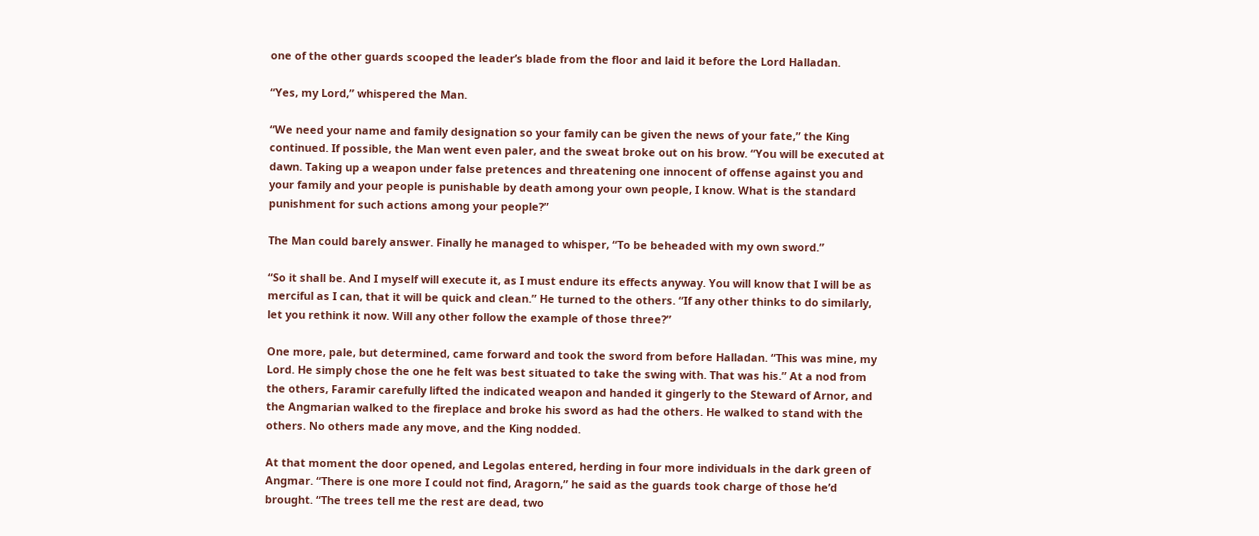one of the other guards scooped the leader’s blade from the floor and laid it before the Lord Halladan.

“Yes, my Lord,” whispered the Man.

“We need your name and family designation so your family can be given the news of your fate,” the King continued. If possible, the Man went even paler, and the sweat broke out on his brow. “You will be executed at dawn. Taking up a weapon under false pretences and threatening one innocent of offense against you and your family and your people is punishable by death among your own people, I know. What is the standard punishment for such actions among your people?”

The Man could barely answer. Finally he managed to whisper, “To be beheaded with my own sword.”

“So it shall be. And I myself will execute it, as I must endure its effects anyway. You will know that I will be as merciful as I can, that it will be quick and clean.” He turned to the others. “If any other thinks to do similarly, let you rethink it now. Will any other follow the example of those three?”

One more, pale, but determined, came forward and took the sword from before Halladan. “This was mine, my Lord. He simply chose the one he felt was best situated to take the swing with. That was his.” At a nod from the others, Faramir carefully lifted the indicated weapon and handed it gingerly to the Steward of Arnor, and the Angmarian walked to the fireplace and broke his sword as had the others. He walked to stand with the others. No others made any move, and the King nodded.

At that moment the door opened, and Legolas entered, herding in four more individuals in the dark green of Angmar. “There is one more I could not find, Aragorn,” he said as the guards took charge of those he’d brought. “The trees tell me the rest are dead, two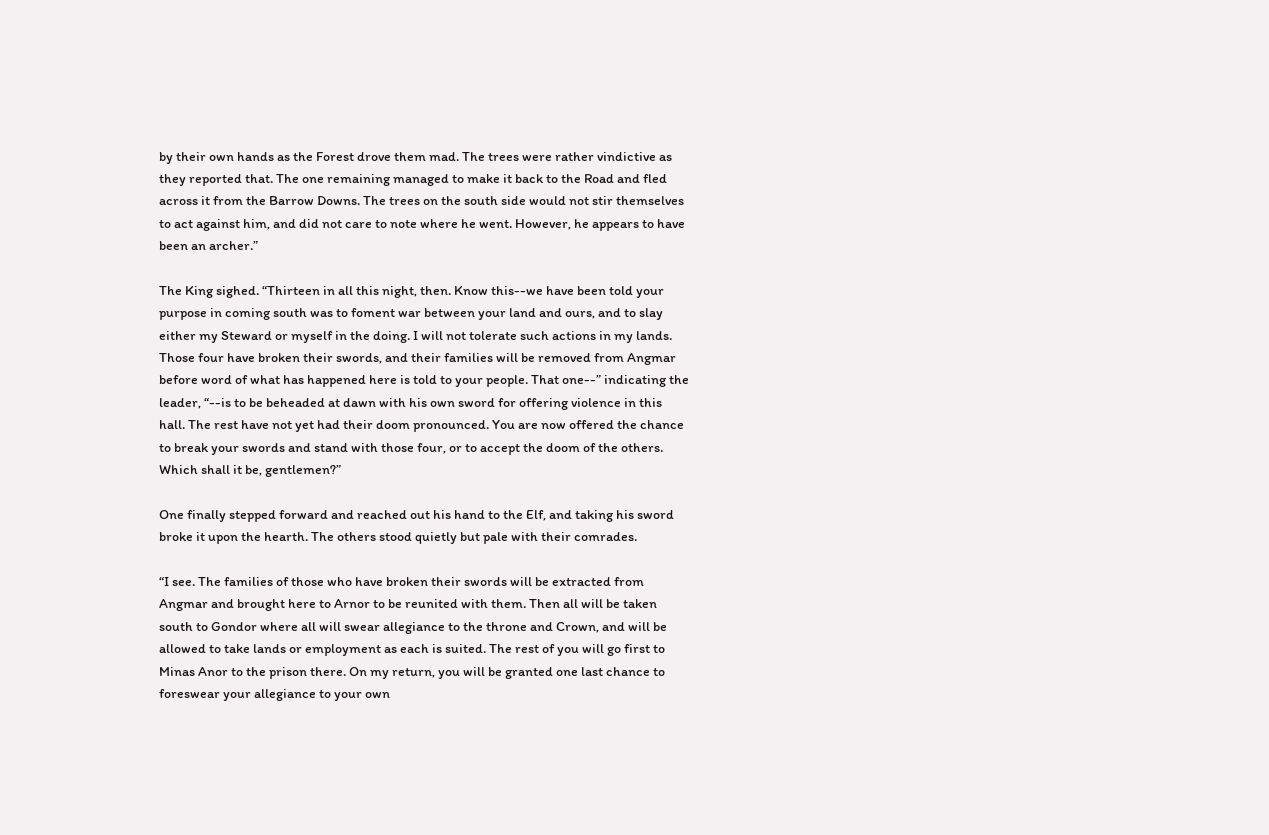by their own hands as the Forest drove them mad. The trees were rather vindictive as they reported that. The one remaining managed to make it back to the Road and fled across it from the Barrow Downs. The trees on the south side would not stir themselves to act against him, and did not care to note where he went. However, he appears to have been an archer.”

The King sighed. “Thirteen in all this night, then. Know this--we have been told your purpose in coming south was to foment war between your land and ours, and to slay either my Steward or myself in the doing. I will not tolerate such actions in my lands. Those four have broken their swords, and their families will be removed from Angmar before word of what has happened here is told to your people. That one--” indicating the leader, “--is to be beheaded at dawn with his own sword for offering violence in this hall. The rest have not yet had their doom pronounced. You are now offered the chance to break your swords and stand with those four, or to accept the doom of the others. Which shall it be, gentlemen?”

One finally stepped forward and reached out his hand to the Elf, and taking his sword broke it upon the hearth. The others stood quietly but pale with their comrades.

“I see. The families of those who have broken their swords will be extracted from Angmar and brought here to Arnor to be reunited with them. Then all will be taken south to Gondor where all will swear allegiance to the throne and Crown, and will be allowed to take lands or employment as each is suited. The rest of you will go first to Minas Anor to the prison there. On my return, you will be granted one last chance to foreswear your allegiance to your own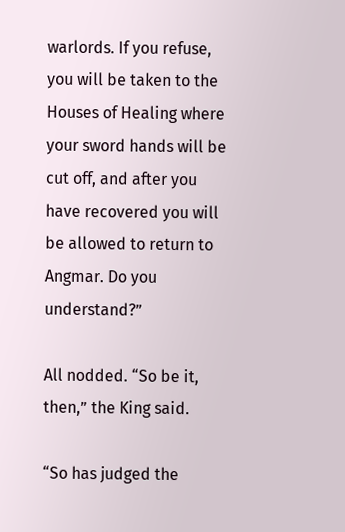warlords. If you refuse, you will be taken to the Houses of Healing where your sword hands will be cut off, and after you have recovered you will be allowed to return to Angmar. Do you understand?”

All nodded. “So be it, then,” the King said.

“So has judged the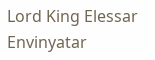Lord King Elessar Envinyatar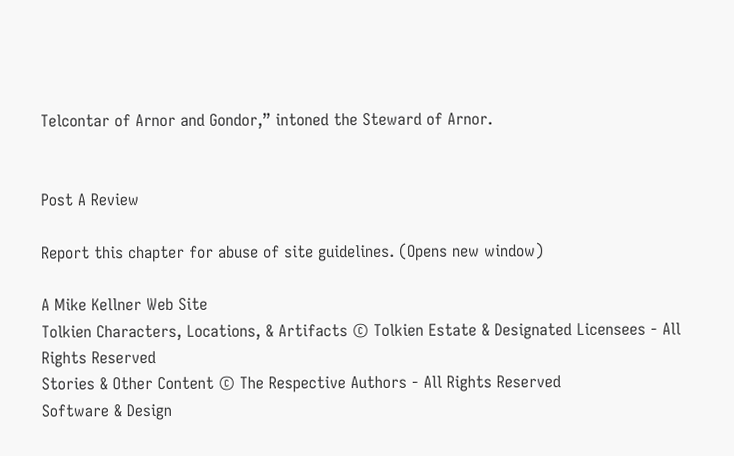Telcontar of Arnor and Gondor,” intoned the Steward of Arnor.


Post A Review

Report this chapter for abuse of site guidelines. (Opens new window)

A Mike Kellner Web Site
Tolkien Characters, Locations, & Artifacts © Tolkien Estate & Designated Licensees - All Rights Reserved
Stories & Other Content © The Respective Authors - All Rights Reserved
Software & Design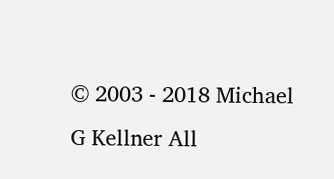© 2003 - 2018 Michael G Kellner All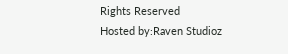Rights Reserved
Hosted by:Raven Studioz